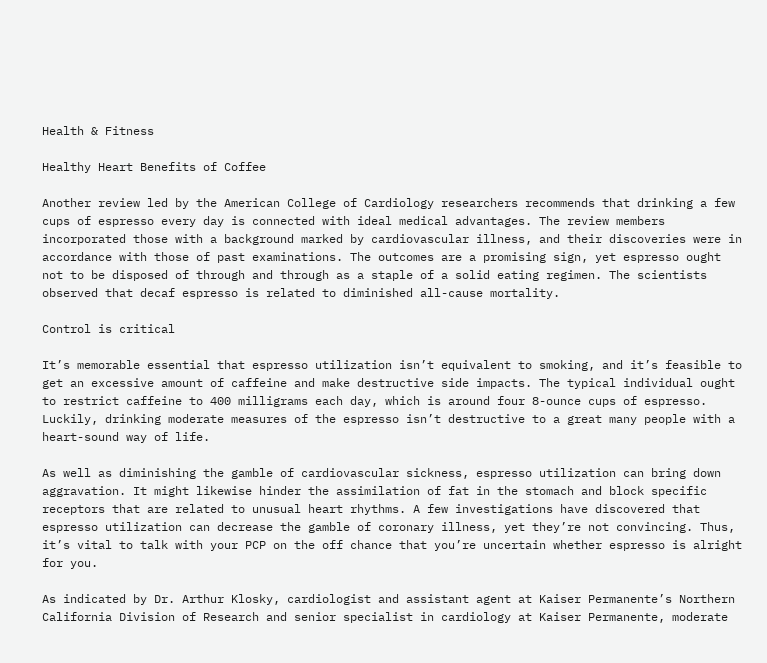Health & Fitness

Healthy Heart Benefits of Coffee

Another review led by the American College of Cardiology researchers recommends that drinking a few cups of espresso every day is connected with ideal medical advantages. The review members incorporated those with a background marked by cardiovascular illness, and their discoveries were in accordance with those of past examinations. The outcomes are a promising sign, yet espresso ought not to be disposed of through and through as a staple of a solid eating regimen. The scientists observed that decaf espresso is related to diminished all-cause mortality.

Control is critical

It’s memorable essential that espresso utilization isn’t equivalent to smoking, and it’s feasible to get an excessive amount of caffeine and make destructive side impacts. The typical individual ought to restrict caffeine to 400 milligrams each day, which is around four 8-ounce cups of espresso. Luckily, drinking moderate measures of the espresso isn’t destructive to a great many people with a heart-sound way of life.

As well as diminishing the gamble of cardiovascular sickness, espresso utilization can bring down aggravation. It might likewise hinder the assimilation of fat in the stomach and block specific receptors that are related to unusual heart rhythms. A few investigations have discovered that espresso utilization can decrease the gamble of coronary illness, yet they’re not convincing. Thus, it’s vital to talk with your PCP on the off chance that you’re uncertain whether espresso is alright for you.

As indicated by Dr. Arthur Klosky, cardiologist and assistant agent at Kaiser Permanente’s Northern California Division of Research and senior specialist in cardiology at Kaiser Permanente, moderate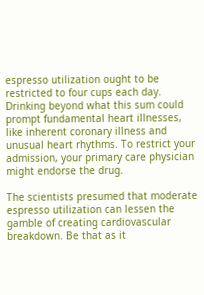espresso utilization ought to be restricted to four cups each day. Drinking beyond what this sum could prompt fundamental heart illnesses, like inherent coronary illness and unusual heart rhythms. To restrict your admission, your primary care physician might endorse the drug.

The scientists presumed that moderate espresso utilization can lessen the gamble of creating cardiovascular breakdown. Be that as it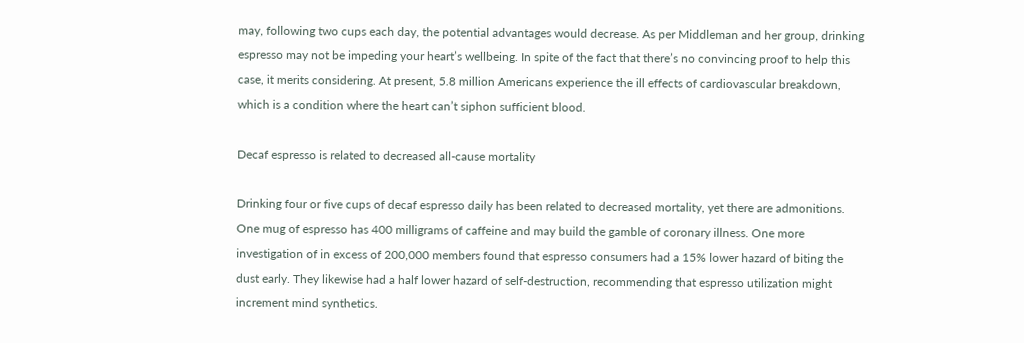may, following two cups each day, the potential advantages would decrease. As per Middleman and her group, drinking espresso may not be impeding your heart’s wellbeing. In spite of the fact that there’s no convincing proof to help this case, it merits considering. At present, 5.8 million Americans experience the ill effects of cardiovascular breakdown, which is a condition where the heart can’t siphon sufficient blood.

Decaf espresso is related to decreased all-cause mortality

Drinking four or five cups of decaf espresso daily has been related to decreased mortality, yet there are admonitions. One mug of espresso has 400 milligrams of caffeine and may build the gamble of coronary illness. One more investigation of in excess of 200,000 members found that espresso consumers had a 15% lower hazard of biting the dust early. They likewise had a half lower hazard of self-destruction, recommending that espresso utilization might increment mind synthetics.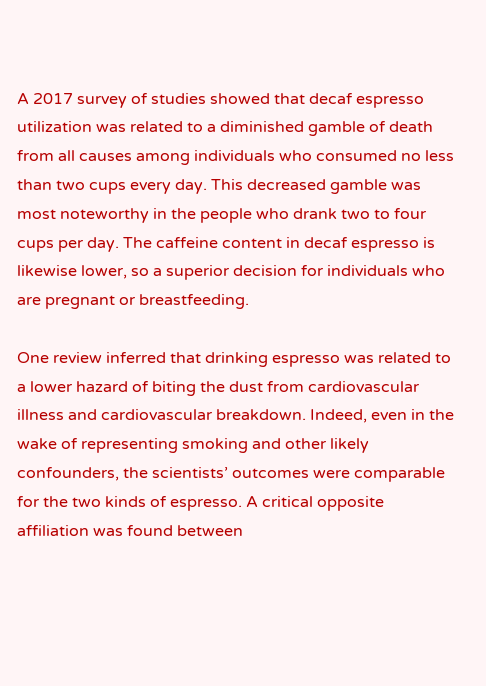A 2017 survey of studies showed that decaf espresso utilization was related to a diminished gamble of death from all causes among individuals who consumed no less than two cups every day. This decreased gamble was most noteworthy in the people who drank two to four cups per day. The caffeine content in decaf espresso is likewise lower, so a superior decision for individuals who are pregnant or breastfeeding.

One review inferred that drinking espresso was related to a lower hazard of biting the dust from cardiovascular illness and cardiovascular breakdown. Indeed, even in the wake of representing smoking and other likely confounders, the scientists’ outcomes were comparable for the two kinds of espresso. A critical opposite affiliation was found between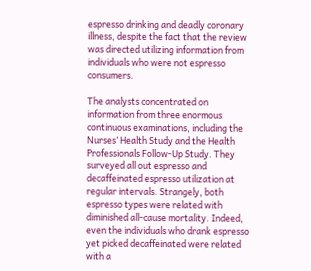espresso drinking and deadly coronary illness, despite the fact that the review was directed utilizing information from individuals who were not espresso consumers.

The analysts concentrated on information from three enormous continuous examinations, including the Nurses’ Health Study and the Health Professionals Follow-Up Study. They surveyed all out espresso and decaffeinated espresso utilization at regular intervals. Strangely, both espresso types were related with diminished all-cause mortality. Indeed, even the individuals who drank espresso yet picked decaffeinated were related with a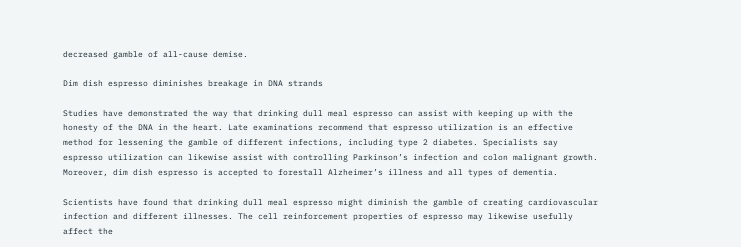decreased gamble of all-cause demise.

Dim dish espresso diminishes breakage in DNA strands

Studies have demonstrated the way that drinking dull meal espresso can assist with keeping up with the honesty of the DNA in the heart. Late examinations recommend that espresso utilization is an effective method for lessening the gamble of different infections, including type 2 diabetes. Specialists say espresso utilization can likewise assist with controlling Parkinson’s infection and colon malignant growth. Moreover, dim dish espresso is accepted to forestall Alzheimer’s illness and all types of dementia.

Scientists have found that drinking dull meal espresso might diminish the gamble of creating cardiovascular infection and different illnesses. The cell reinforcement properties of espresso may likewise usefully affect the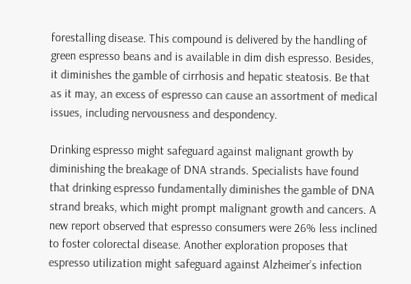forestalling disease. This compound is delivered by the handling of green espresso beans and is available in dim dish espresso. Besides, it diminishes the gamble of cirrhosis and hepatic steatosis. Be that as it may, an excess of espresso can cause an assortment of medical issues, including nervousness and despondency.

Drinking espresso might safeguard against malignant growth by diminishing the breakage of DNA strands. Specialists have found that drinking espresso fundamentally diminishes the gamble of DNA strand breaks, which might prompt malignant growth and cancers. A new report observed that espresso consumers were 26% less inclined to foster colorectal disease. Another exploration proposes that espresso utilization might safeguard against Alzheimer’s infection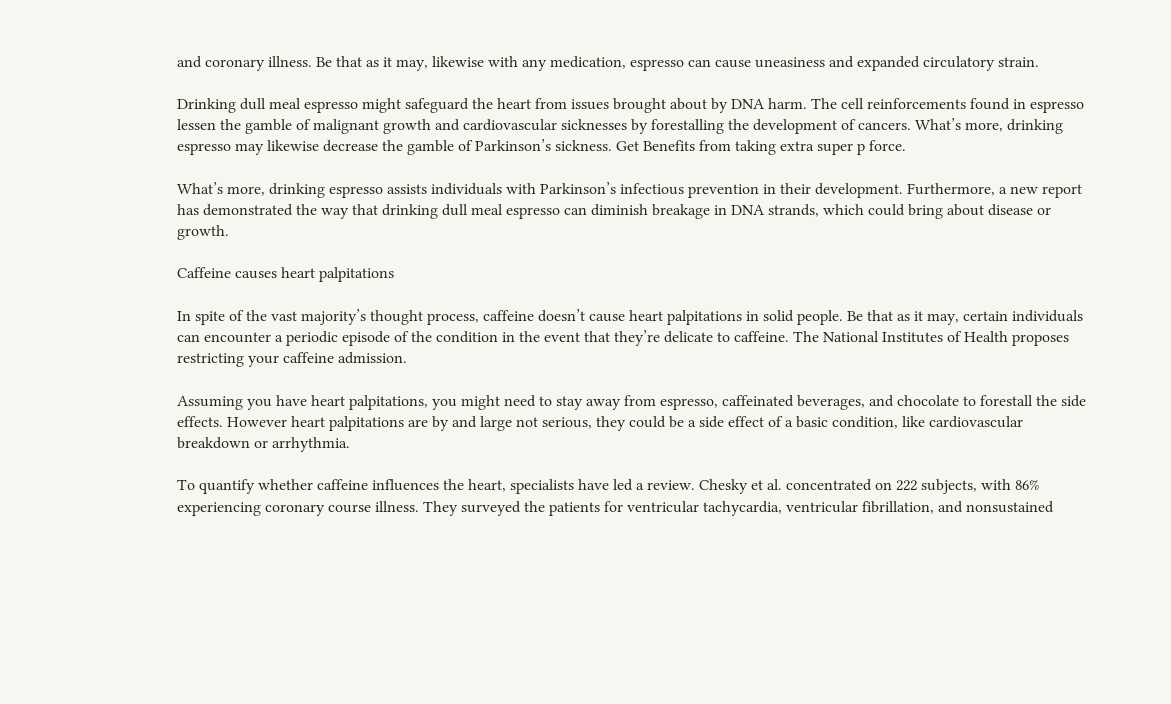and coronary illness. Be that as it may, likewise with any medication, espresso can cause uneasiness and expanded circulatory strain.

Drinking dull meal espresso might safeguard the heart from issues brought about by DNA harm. The cell reinforcements found in espresso lessen the gamble of malignant growth and cardiovascular sicknesses by forestalling the development of cancers. What’s more, drinking espresso may likewise decrease the gamble of Parkinson’s sickness. Get Benefits from taking extra super p force.

What’s more, drinking espresso assists individuals with Parkinson’s infectious prevention in their development. Furthermore, a new report has demonstrated the way that drinking dull meal espresso can diminish breakage in DNA strands, which could bring about disease or growth.

Caffeine causes heart palpitations

In spite of the vast majority’s thought process, caffeine doesn’t cause heart palpitations in solid people. Be that as it may, certain individuals can encounter a periodic episode of the condition in the event that they’re delicate to caffeine. The National Institutes of Health proposes restricting your caffeine admission.

Assuming you have heart palpitations, you might need to stay away from espresso, caffeinated beverages, and chocolate to forestall the side effects. However heart palpitations are by and large not serious, they could be a side effect of a basic condition, like cardiovascular breakdown or arrhythmia.

To quantify whether caffeine influences the heart, specialists have led a review. Chesky et al. concentrated on 222 subjects, with 86% experiencing coronary course illness. They surveyed the patients for ventricular tachycardia, ventricular fibrillation, and nonsustained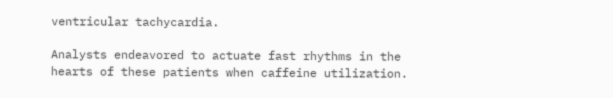ventricular tachycardia.

Analysts endeavored to actuate fast rhythms in the hearts of these patients when caffeine utilization.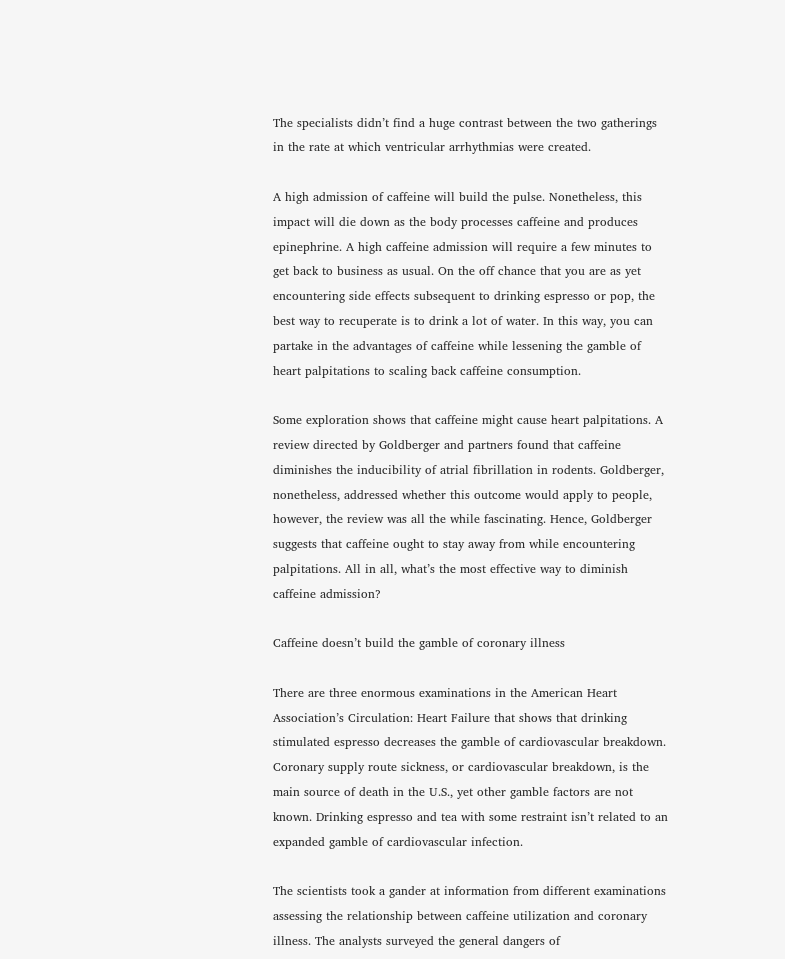The specialists didn’t find a huge contrast between the two gatherings in the rate at which ventricular arrhythmias were created.

A high admission of caffeine will build the pulse. Nonetheless, this impact will die down as the body processes caffeine and produces epinephrine. A high caffeine admission will require a few minutes to get back to business as usual. On the off chance that you are as yet encountering side effects subsequent to drinking espresso or pop, the best way to recuperate is to drink a lot of water. In this way, you can partake in the advantages of caffeine while lessening the gamble of heart palpitations to scaling back caffeine consumption.

Some exploration shows that caffeine might cause heart palpitations. A review directed by Goldberger and partners found that caffeine diminishes the inducibility of atrial fibrillation in rodents. Goldberger, nonetheless, addressed whether this outcome would apply to people, however, the review was all the while fascinating. Hence, Goldberger suggests that caffeine ought to stay away from while encountering palpitations. All in all, what’s the most effective way to diminish caffeine admission?

Caffeine doesn’t build the gamble of coronary illness

There are three enormous examinations in the American Heart Association’s Circulation: Heart Failure that shows that drinking stimulated espresso decreases the gamble of cardiovascular breakdown. Coronary supply route sickness, or cardiovascular breakdown, is the main source of death in the U.S., yet other gamble factors are not known. Drinking espresso and tea with some restraint isn’t related to an expanded gamble of cardiovascular infection.

The scientists took a gander at information from different examinations assessing the relationship between caffeine utilization and coronary illness. The analysts surveyed the general dangers of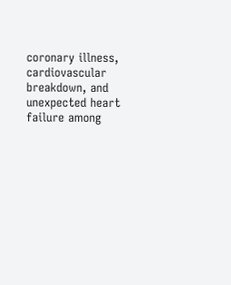coronary illness, cardiovascular breakdown, and unexpected heart failure among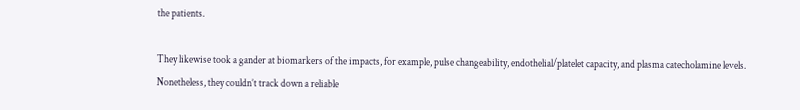the patients.

They likewise took a gander at biomarkers of the impacts, for example, pulse changeability, endothelial/platelet capacity, and plasma catecholamine levels. Nonetheless, they couldn’t track down a reliable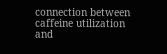connection between caffeine utilization and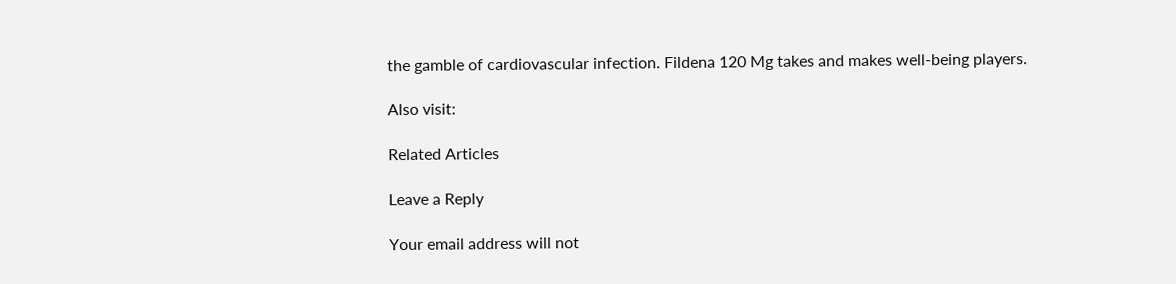the gamble of cardiovascular infection. Fildena 120 Mg takes and makes well-being players.

Also visit:

Related Articles

Leave a Reply

Your email address will not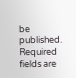be published. Required fields are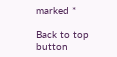marked *

Back to top button